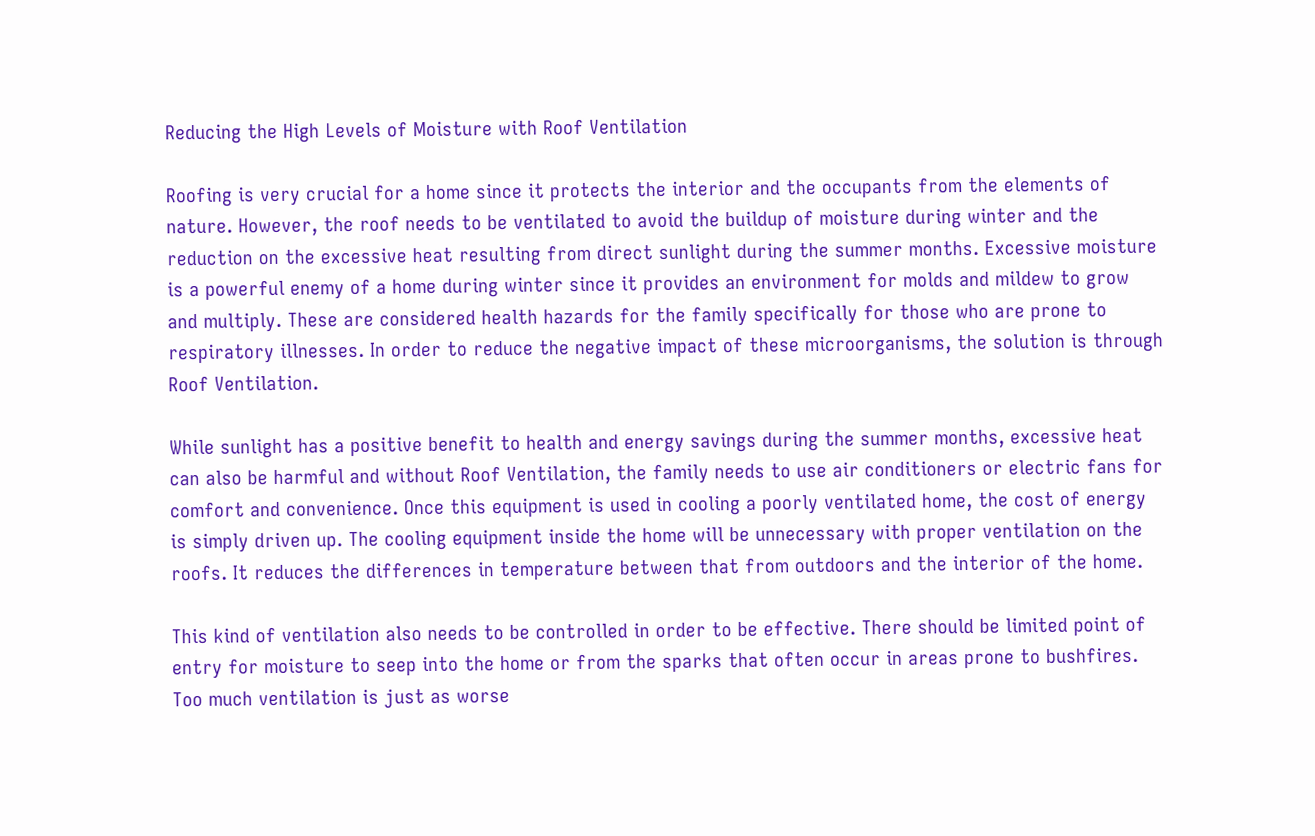Reducing the High Levels of Moisture with Roof Ventilation

Roofing is very crucial for a home since it protects the interior and the occupants from the elements of nature. However, the roof needs to be ventilated to avoid the buildup of moisture during winter and the reduction on the excessive heat resulting from direct sunlight during the summer months. Excessive moisture is a powerful enemy of a home during winter since it provides an environment for molds and mildew to grow and multiply. These are considered health hazards for the family specifically for those who are prone to respiratory illnesses. In order to reduce the negative impact of these microorganisms, the solution is through Roof Ventilation.

While sunlight has a positive benefit to health and energy savings during the summer months, excessive heat can also be harmful and without Roof Ventilation, the family needs to use air conditioners or electric fans for comfort and convenience. Once this equipment is used in cooling a poorly ventilated home, the cost of energy is simply driven up. The cooling equipment inside the home will be unnecessary with proper ventilation on the roofs. It reduces the differences in temperature between that from outdoors and the interior of the home.

This kind of ventilation also needs to be controlled in order to be effective. There should be limited point of entry for moisture to seep into the home or from the sparks that often occur in areas prone to bushfires. Too much ventilation is just as worse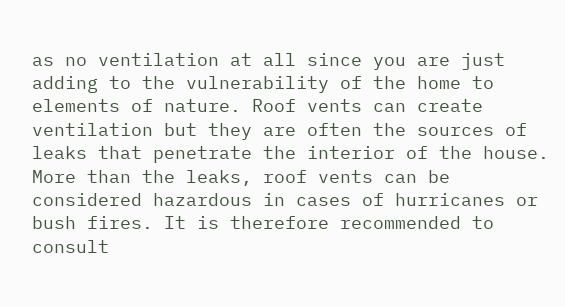as no ventilation at all since you are just adding to the vulnerability of the home to elements of nature. Roof vents can create ventilation but they are often the sources of leaks that penetrate the interior of the house. More than the leaks, roof vents can be considered hazardous in cases of hurricanes or bush fires. It is therefore recommended to consult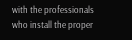with the professionals who install the proper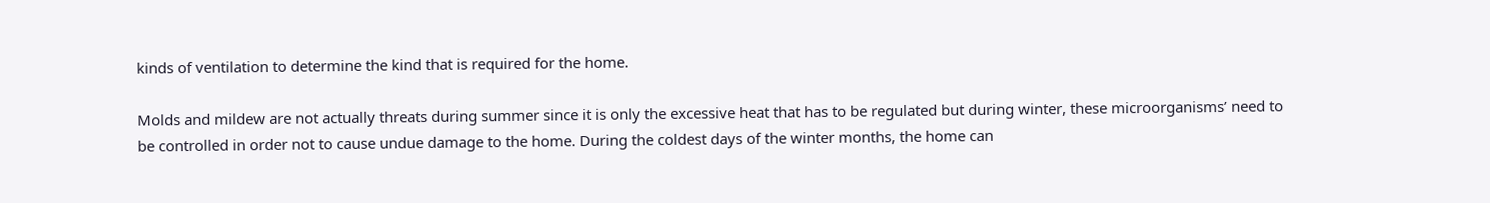kinds of ventilation to determine the kind that is required for the home.

Molds and mildew are not actually threats during summer since it is only the excessive heat that has to be regulated but during winter, these microorganisms’ need to be controlled in order not to cause undue damage to the home. During the coldest days of the winter months, the home can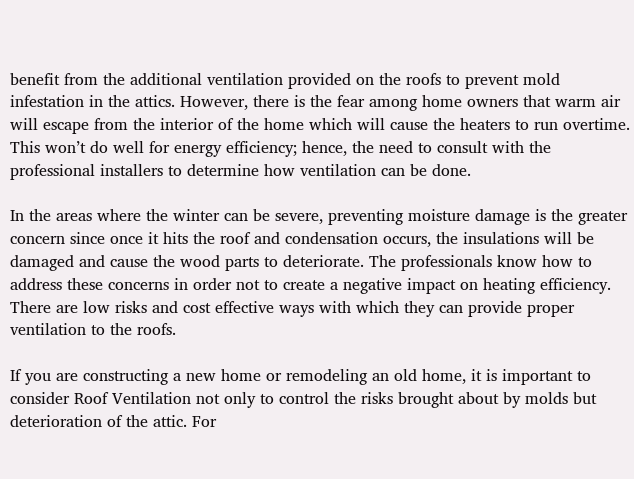benefit from the additional ventilation provided on the roofs to prevent mold infestation in the attics. However, there is the fear among home owners that warm air will escape from the interior of the home which will cause the heaters to run overtime. This won’t do well for energy efficiency; hence, the need to consult with the professional installers to determine how ventilation can be done.

In the areas where the winter can be severe, preventing moisture damage is the greater concern since once it hits the roof and condensation occurs, the insulations will be damaged and cause the wood parts to deteriorate. The professionals know how to address these concerns in order not to create a negative impact on heating efficiency. There are low risks and cost effective ways with which they can provide proper ventilation to the roofs.

If you are constructing a new home or remodeling an old home, it is important to consider Roof Ventilation not only to control the risks brought about by molds but deterioration of the attic. For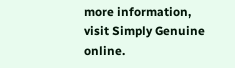more information, visit Simply Genuine online.